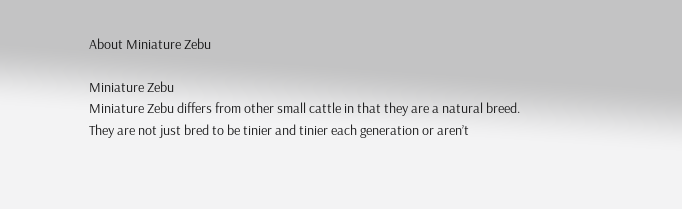About Miniature Zebu

Miniature Zebu
Miniature Zebu differs from other small cattle in that they are a natural breed. They are not just bred to be tinier and tinier each generation or aren’t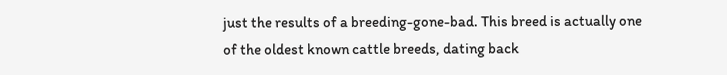just the results of a breeding-gone-bad. This breed is actually one of the oldest known cattle breeds, dating back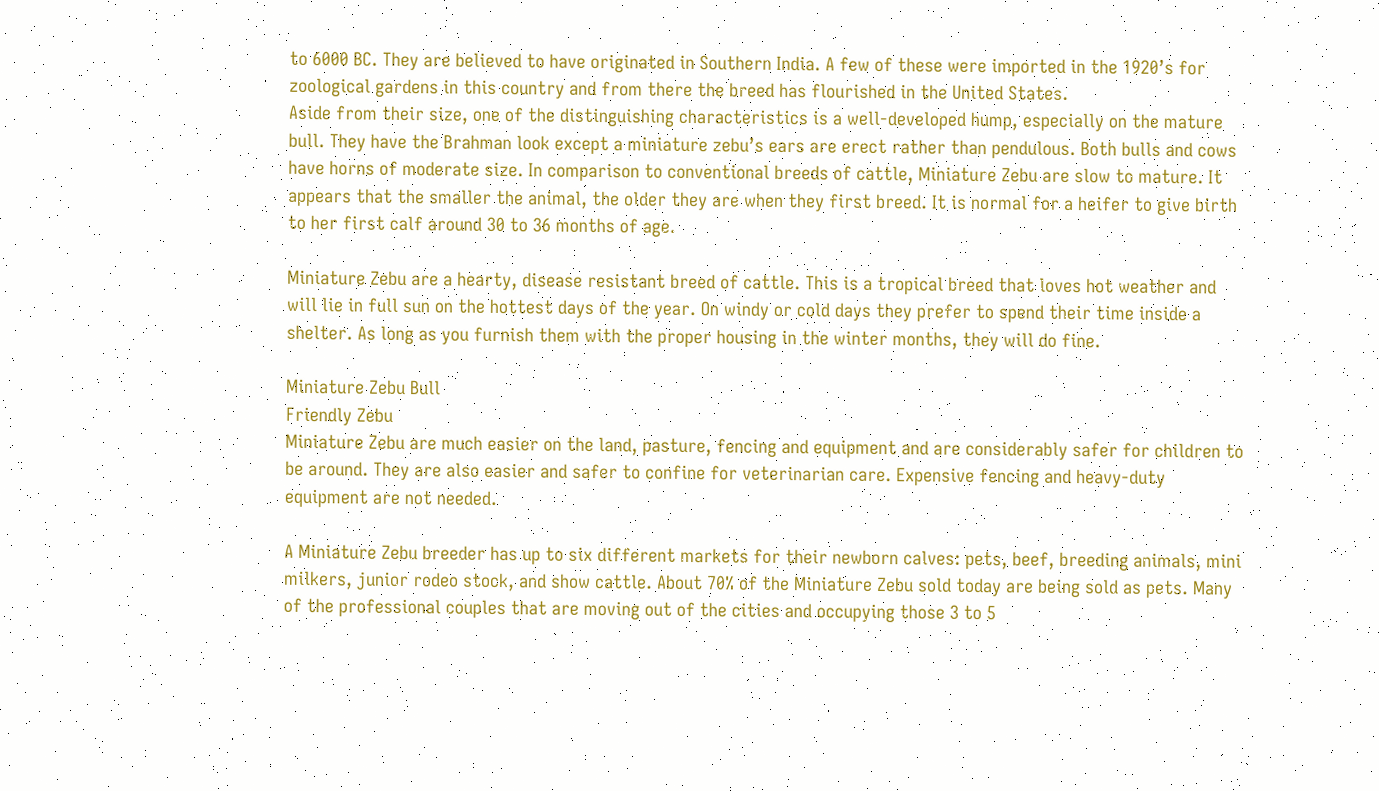to 6000 BC. They are believed to have originated in Southern India. A few of these were imported in the 1920’s for zoological gardens in this country and from there the breed has flourished in the United States.
Aside from their size, one of the distinguishing characteristics is a well-developed hump, especially on the mature bull. They have the Brahman look except a miniature zebu’s ears are erect rather than pendulous. Both bulls and cows have horns of moderate size. In comparison to conventional breeds of cattle, Miniature Zebu are slow to mature. It appears that the smaller the animal, the older they are when they first breed. It is normal for a heifer to give birth to her first calf around 30 to 36 months of age.

Miniature Zebu are a hearty, disease resistant breed of cattle. This is a tropical breed that loves hot weather and will lie in full sun on the hottest days of the year. On windy or cold days they prefer to spend their time inside a shelter. As long as you furnish them with the proper housing in the winter months, they will do fine.

Miniature Zebu Bull
Friendly Zebu
Miniature Zebu are much easier on the land, pasture, fencing and equipment and are considerably safer for children to be around. They are also easier and safer to confine for veterinarian care. Expensive fencing and heavy-duty equipment are not needed.

A Miniature Zebu breeder has up to six different markets for their newborn calves: pets, beef, breeding animals, mini milkers, junior rodeo stock, and show cattle. About 70% of the Miniature Zebu sold today are being sold as pets. Many of the professional couples that are moving out of the cities and occupying those 3 to 5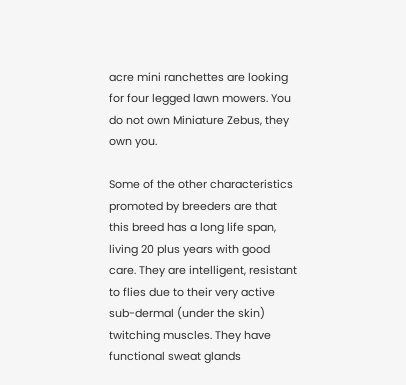acre mini ranchettes are looking for four legged lawn mowers. You do not own Miniature Zebus, they own you.

Some of the other characteristics promoted by breeders are that this breed has a long life span, living 20 plus years with good care. They are intelligent, resistant to flies due to their very active sub-dermal (under the skin) twitching muscles. They have functional sweat glands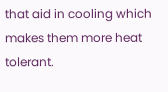that aid in cooling which makes them more heat tolerant.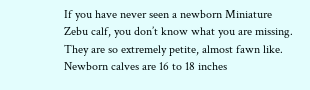If you have never seen a newborn Miniature Zebu calf, you don’t know what you are missing. They are so extremely petite, almost fawn like. Newborn calves are 16 to 18 inches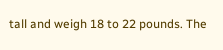tall and weigh 18 to 22 pounds. The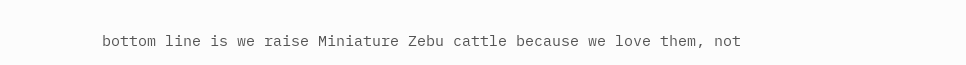bottom line is we raise Miniature Zebu cattle because we love them, not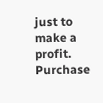just to make a profit. Purchase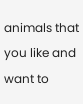animals that you like and want to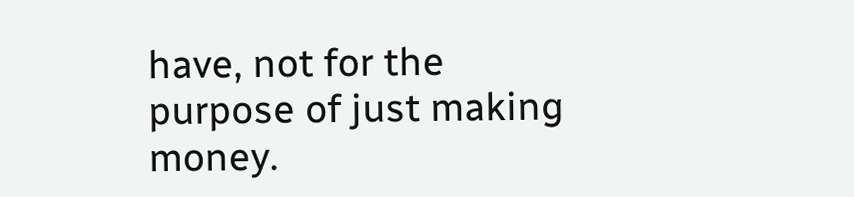have, not for the purpose of just making money.